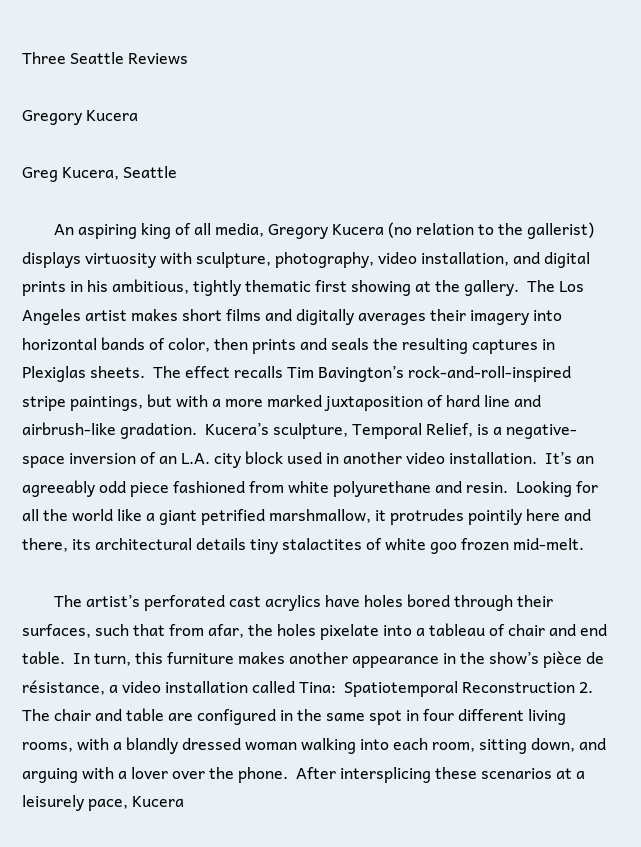Three Seattle Reviews

Gregory Kucera

Greg Kucera, Seattle

        An aspiring king of all media, Gregory Kucera (no relation to the gallerist) displays virtuosity with sculpture, photography, video installation, and digital prints in his ambitious, tightly thematic first showing at the gallery.  The Los Angeles artist makes short films and digitally averages their imagery into horizontal bands of color, then prints and seals the resulting captures in Plexiglas sheets.  The effect recalls Tim Bavington’s rock-and-roll-inspired stripe paintings, but with a more marked juxtaposition of hard line and airbrush-like gradation.  Kucera’s sculpture, Temporal Relief, is a negative-space inversion of an L.A. city block used in another video installation.  It’s an agreeably odd piece fashioned from white polyurethane and resin.  Looking for all the world like a giant petrified marshmallow, it protrudes pointily here and there, its architectural details tiny stalactites of white goo frozen mid-melt.

        The artist’s perforated cast acrylics have holes bored through their surfaces, such that from afar, the holes pixelate into a tableau of chair and end table.  In turn, this furniture makes another appearance in the show’s pièce de résistance, a video installation called Tina:  Spatiotemporal Reconstruction 2.  The chair and table are configured in the same spot in four different living rooms, with a blandly dressed woman walking into each room, sitting down, and arguing with a lover over the phone.  After intersplicing these scenarios at a leisurely pace, Kucera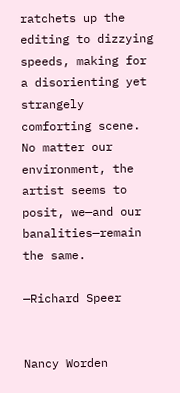ratchets up the editing to dizzying speeds, making for a disorienting yet strangely comforting scene.  No matter our environment, the artist seems to posit, we—and our banalities—remain the same.

—Richard Speer


Nancy Worden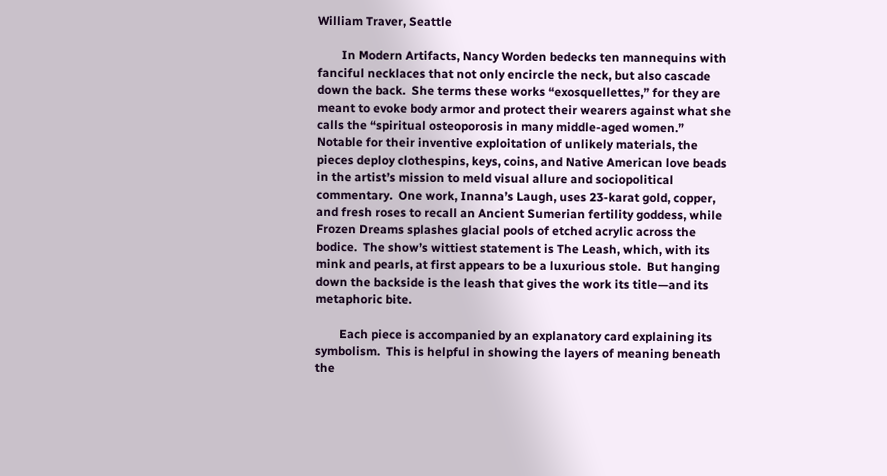William Traver, Seattle

        In Modern Artifacts, Nancy Worden bedecks ten mannequins with fanciful necklaces that not only encircle the neck, but also cascade down the back.  She terms these works “exosquellettes,” for they are meant to evoke body armor and protect their wearers against what she calls the “spiritual osteoporosis in many middle-aged women.”  Notable for their inventive exploitation of unlikely materials, the pieces deploy clothespins, keys, coins, and Native American love beads in the artist’s mission to meld visual allure and sociopolitical commentary.  One work, Inanna’s Laugh, uses 23-karat gold, copper, and fresh roses to recall an Ancient Sumerian fertility goddess, while Frozen Dreams splashes glacial pools of etched acrylic across the bodice.  The show’s wittiest statement is The Leash, which, with its mink and pearls, at first appears to be a luxurious stole.  But hanging down the backside is the leash that gives the work its title—and its metaphoric bite.

        Each piece is accompanied by an explanatory card explaining its symbolism.  This is helpful in showing the layers of meaning beneath the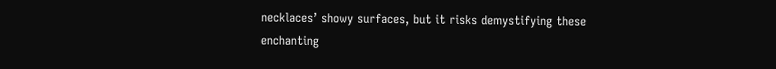necklaces’ showy surfaces, but it risks demystifying these enchanting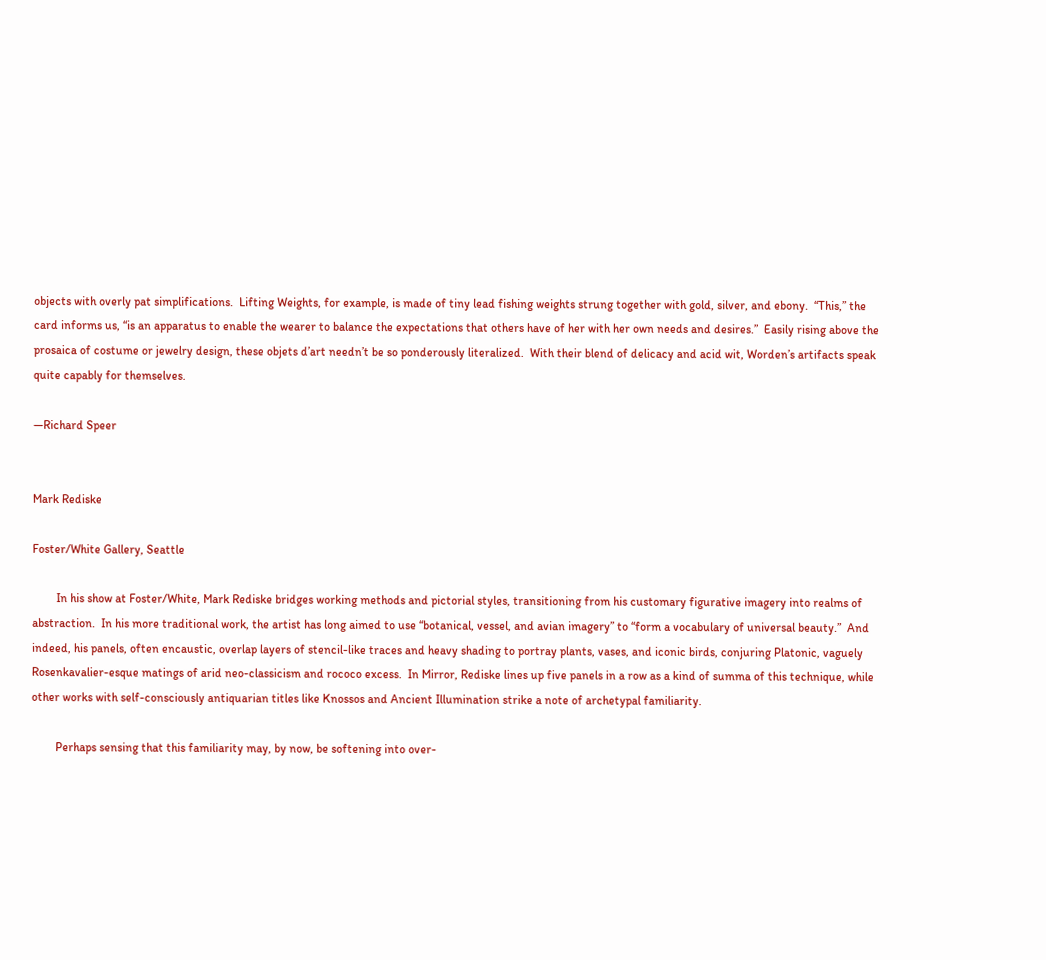objects with overly pat simplifications.  Lifting Weights, for example, is made of tiny lead fishing weights strung together with gold, silver, and ebony.  “This,” the card informs us, “is an apparatus to enable the wearer to balance the expectations that others have of her with her own needs and desires.”  Easily rising above the prosaica of costume or jewelry design, these objets d’art needn’t be so ponderously literalized.  With their blend of delicacy and acid wit, Worden’s artifacts speak quite capably for themselves.

—Richard Speer


Mark Rediske

Foster/White Gallery, Seattle

        In his show at Foster/White, Mark Rediske bridges working methods and pictorial styles, transitioning from his customary figurative imagery into realms of abstraction.  In his more traditional work, the artist has long aimed to use “botanical, vessel, and avian imagery” to “form a vocabulary of universal beauty.”  And indeed, his panels, often encaustic, overlap layers of stencil-like traces and heavy shading to portray plants, vases, and iconic birds, conjuring Platonic, vaguely Rosenkavalier-esque matings of arid neo-classicism and rococo excess.  In Mirror, Rediske lines up five panels in a row as a kind of summa of this technique, while other works with self-consciously antiquarian titles like Knossos and Ancient Illumination strike a note of archetypal familiarity.

        Perhaps sensing that this familiarity may, by now, be softening into over-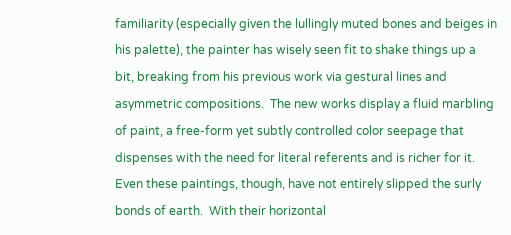familiarity (especially given the lullingly muted bones and beiges in his palette), the painter has wisely seen fit to shake things up a bit, breaking from his previous work via gestural lines and asymmetric compositions.  The new works display a fluid marbling of paint, a free-form yet subtly controlled color seepage that dispenses with the need for literal referents and is richer for it.  Even these paintings, though, have not entirely slipped the surly bonds of earth.  With their horizontal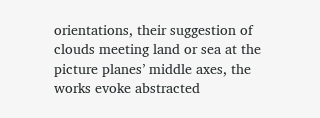orientations, their suggestion of clouds meeting land or sea at the picture planes’ middle axes, the works evoke abstracted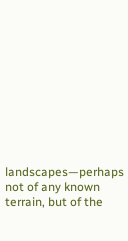landscapes—perhaps not of any known terrain, but of the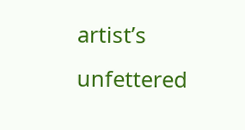artist’s unfettered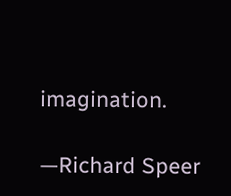imagination.

—Richard Speer